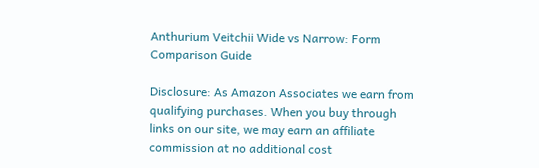Anthurium Veitchii Wide vs Narrow: Form Comparison Guide

Disclosure: As Amazon Associates we earn from qualifying purchases. When you buy through links on our site, we may earn an affiliate commission at no additional cost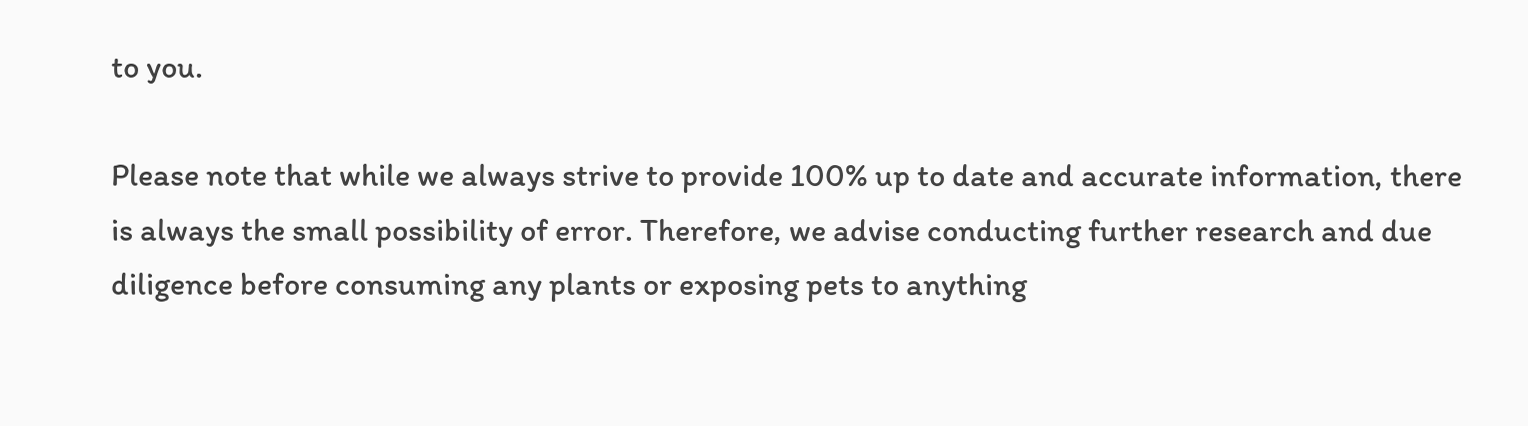to you.

Please note that while we always strive to provide 100% up to date and accurate information, there is always the small possibility of error. Therefore, we advise conducting further research and due diligence before consuming any plants or exposing pets to anything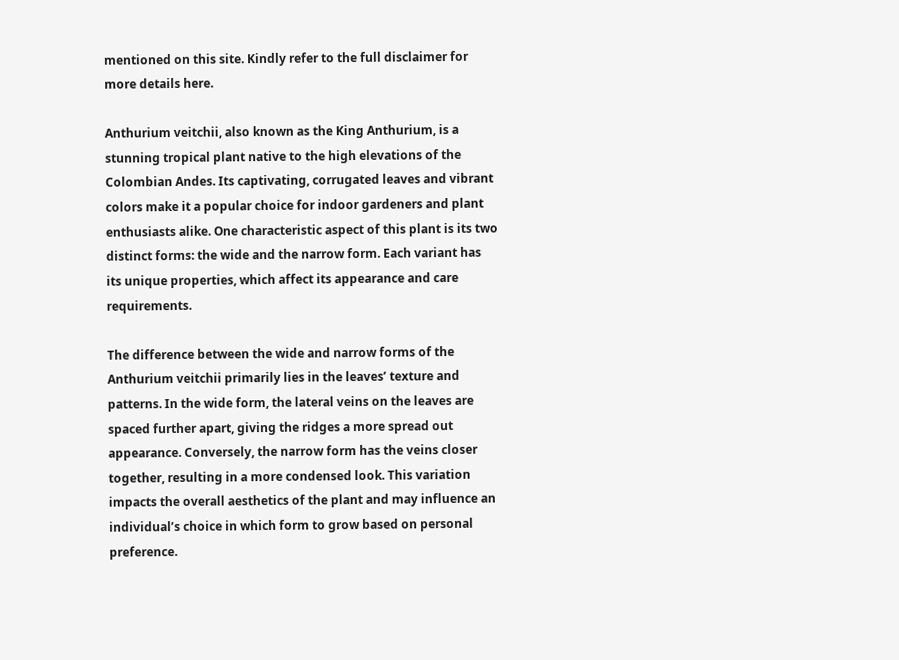mentioned on this site. Kindly refer to the full disclaimer for more details here.

Anthurium veitchii, also known as the King Anthurium, is a stunning tropical plant native to the high elevations of the Colombian Andes. Its captivating, corrugated leaves and vibrant colors make it a popular choice for indoor gardeners and plant enthusiasts alike. One characteristic aspect of this plant is its two distinct forms: the wide and the narrow form. Each variant has its unique properties, which affect its appearance and care requirements.

The difference between the wide and narrow forms of the Anthurium veitchii primarily lies in the leaves’ texture and patterns. In the wide form, the lateral veins on the leaves are spaced further apart, giving the ridges a more spread out appearance. Conversely, the narrow form has the veins closer together, resulting in a more condensed look. This variation impacts the overall aesthetics of the plant and may influence an individual’s choice in which form to grow based on personal preference.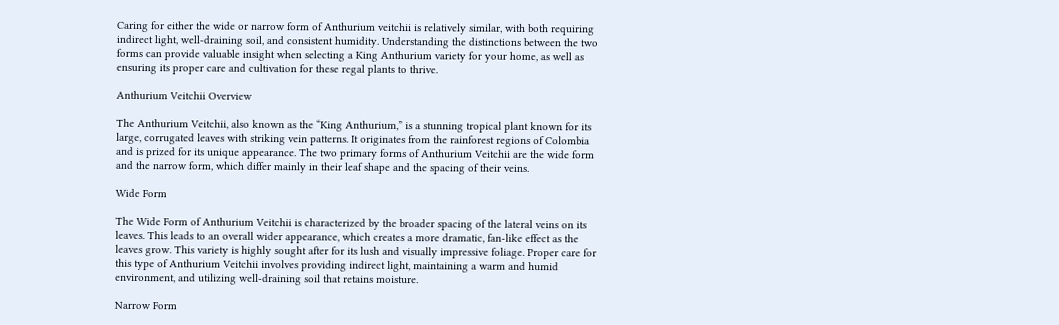Caring for either the wide or narrow form of Anthurium veitchii is relatively similar, with both requiring indirect light, well-draining soil, and consistent humidity. Understanding the distinctions between the two forms can provide valuable insight when selecting a King Anthurium variety for your home, as well as ensuring its proper care and cultivation for these regal plants to thrive.

Anthurium Veitchii Overview

The Anthurium Veitchii, also known as the “King Anthurium,” is a stunning tropical plant known for its large, corrugated leaves with striking vein patterns. It originates from the rainforest regions of Colombia and is prized for its unique appearance. The two primary forms of Anthurium Veitchii are the wide form and the narrow form, which differ mainly in their leaf shape and the spacing of their veins.

Wide Form

The Wide Form of Anthurium Veitchii is characterized by the broader spacing of the lateral veins on its leaves. This leads to an overall wider appearance, which creates a more dramatic, fan-like effect as the leaves grow. This variety is highly sought after for its lush and visually impressive foliage. Proper care for this type of Anthurium Veitchii involves providing indirect light, maintaining a warm and humid environment, and utilizing well-draining soil that retains moisture.

Narrow Form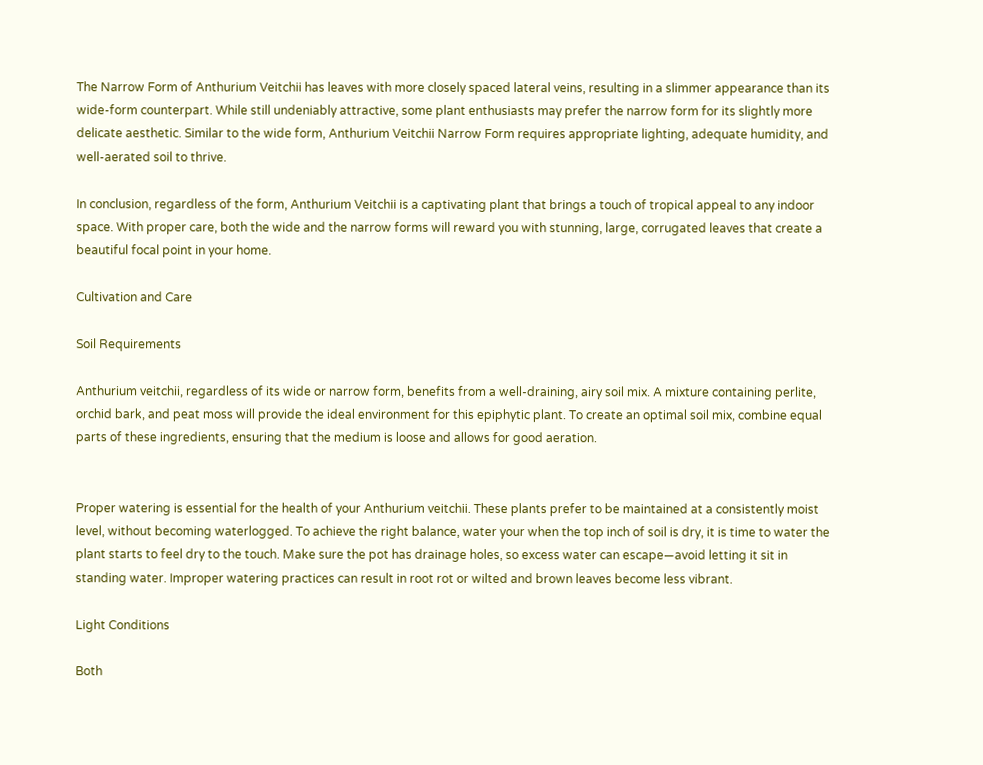The Narrow Form of Anthurium Veitchii has leaves with more closely spaced lateral veins, resulting in a slimmer appearance than its wide-form counterpart. While still undeniably attractive, some plant enthusiasts may prefer the narrow form for its slightly more delicate aesthetic. Similar to the wide form, Anthurium Veitchii Narrow Form requires appropriate lighting, adequate humidity, and well-aerated soil to thrive.

In conclusion, regardless of the form, Anthurium Veitchii is a captivating plant that brings a touch of tropical appeal to any indoor space. With proper care, both the wide and the narrow forms will reward you with stunning, large, corrugated leaves that create a beautiful focal point in your home.

Cultivation and Care

Soil Requirements

Anthurium veitchii, regardless of its wide or narrow form, benefits from a well-draining, airy soil mix. A mixture containing perlite, orchid bark, and peat moss will provide the ideal environment for this epiphytic plant. To create an optimal soil mix, combine equal parts of these ingredients, ensuring that the medium is loose and allows for good aeration.


Proper watering is essential for the health of your Anthurium veitchii. These plants prefer to be maintained at a consistently moist level, without becoming waterlogged. To achieve the right balance, water your when the top inch of soil is dry, it is time to water the plant starts to feel dry to the touch. Make sure the pot has drainage holes, so excess water can escape—avoid letting it sit in standing water. Improper watering practices can result in root rot or wilted and brown leaves become less vibrant.

Light Conditions

Both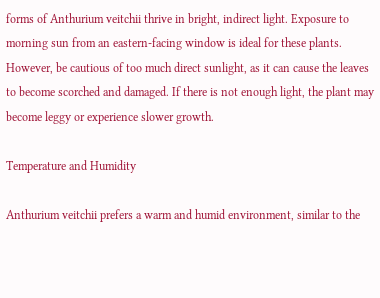forms of Anthurium veitchii thrive in bright, indirect light. Exposure to morning sun from an eastern-facing window is ideal for these plants. However, be cautious of too much direct sunlight, as it can cause the leaves to become scorched and damaged. If there is not enough light, the plant may become leggy or experience slower growth.

Temperature and Humidity

Anthurium veitchii prefers a warm and humid environment, similar to the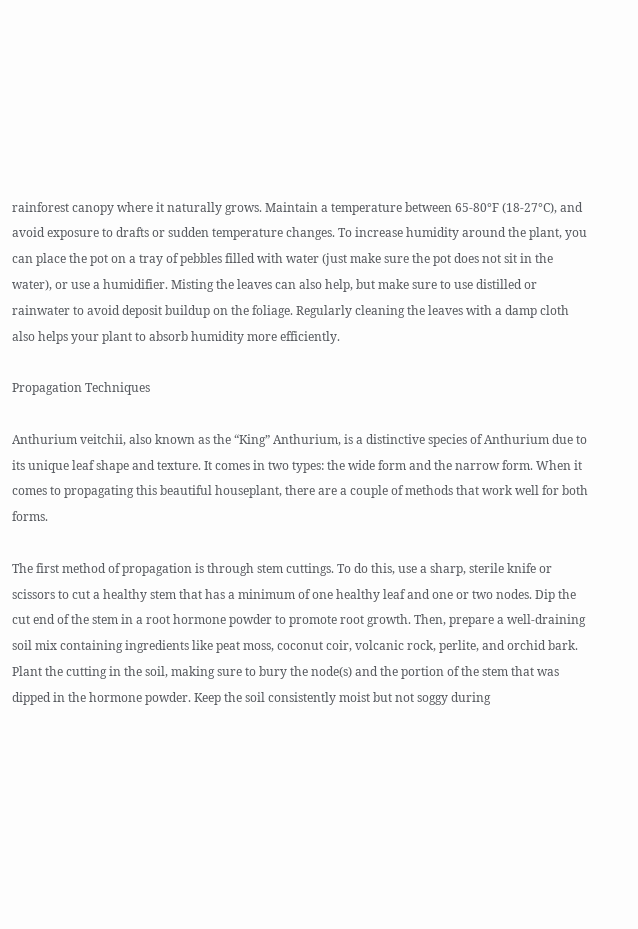rainforest canopy where it naturally grows. Maintain a temperature between 65-80°F (18-27°C), and avoid exposure to drafts or sudden temperature changes. To increase humidity around the plant, you can place the pot on a tray of pebbles filled with water (just make sure the pot does not sit in the water), or use a humidifier. Misting the leaves can also help, but make sure to use distilled or rainwater to avoid deposit buildup on the foliage. Regularly cleaning the leaves with a damp cloth also helps your plant to absorb humidity more efficiently.

Propagation Techniques

Anthurium veitchii, also known as the “King” Anthurium, is a distinctive species of Anthurium due to its unique leaf shape and texture. It comes in two types: the wide form and the narrow form. When it comes to propagating this beautiful houseplant, there are a couple of methods that work well for both forms.

The first method of propagation is through stem cuttings. To do this, use a sharp, sterile knife or scissors to cut a healthy stem that has a minimum of one healthy leaf and one or two nodes. Dip the cut end of the stem in a root hormone powder to promote root growth. Then, prepare a well-draining soil mix containing ingredients like peat moss, coconut coir, volcanic rock, perlite, and orchid bark. Plant the cutting in the soil, making sure to bury the node(s) and the portion of the stem that was dipped in the hormone powder. Keep the soil consistently moist but not soggy during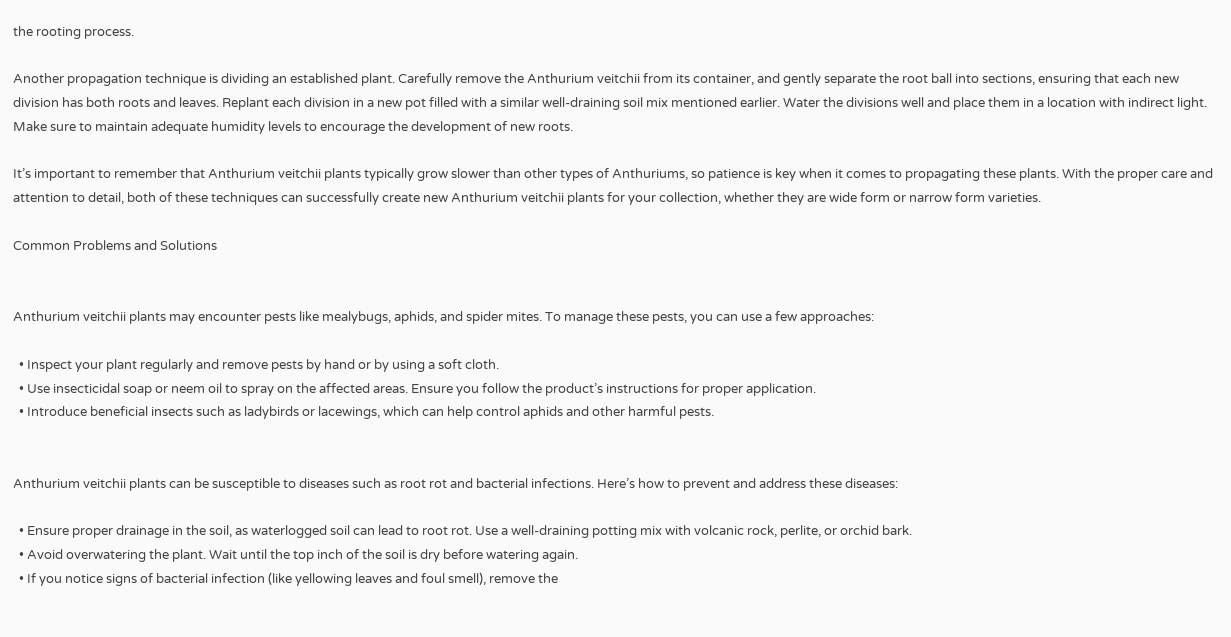the rooting process.

Another propagation technique is dividing an established plant. Carefully remove the Anthurium veitchii from its container, and gently separate the root ball into sections, ensuring that each new division has both roots and leaves. Replant each division in a new pot filled with a similar well-draining soil mix mentioned earlier. Water the divisions well and place them in a location with indirect light. Make sure to maintain adequate humidity levels to encourage the development of new roots.

It’s important to remember that Anthurium veitchii plants typically grow slower than other types of Anthuriums, so patience is key when it comes to propagating these plants. With the proper care and attention to detail, both of these techniques can successfully create new Anthurium veitchii plants for your collection, whether they are wide form or narrow form varieties.

Common Problems and Solutions


Anthurium veitchii plants may encounter pests like mealybugs, aphids, and spider mites. To manage these pests, you can use a few approaches:

  • Inspect your plant regularly and remove pests by hand or by using a soft cloth.
  • Use insecticidal soap or neem oil to spray on the affected areas. Ensure you follow the product’s instructions for proper application.
  • Introduce beneficial insects such as ladybirds or lacewings, which can help control aphids and other harmful pests.


Anthurium veitchii plants can be susceptible to diseases such as root rot and bacterial infections. Here’s how to prevent and address these diseases:

  • Ensure proper drainage in the soil, as waterlogged soil can lead to root rot. Use a well-draining potting mix with volcanic rock, perlite, or orchid bark.
  • Avoid overwatering the plant. Wait until the top inch of the soil is dry before watering again.
  • If you notice signs of bacterial infection (like yellowing leaves and foul smell), remove the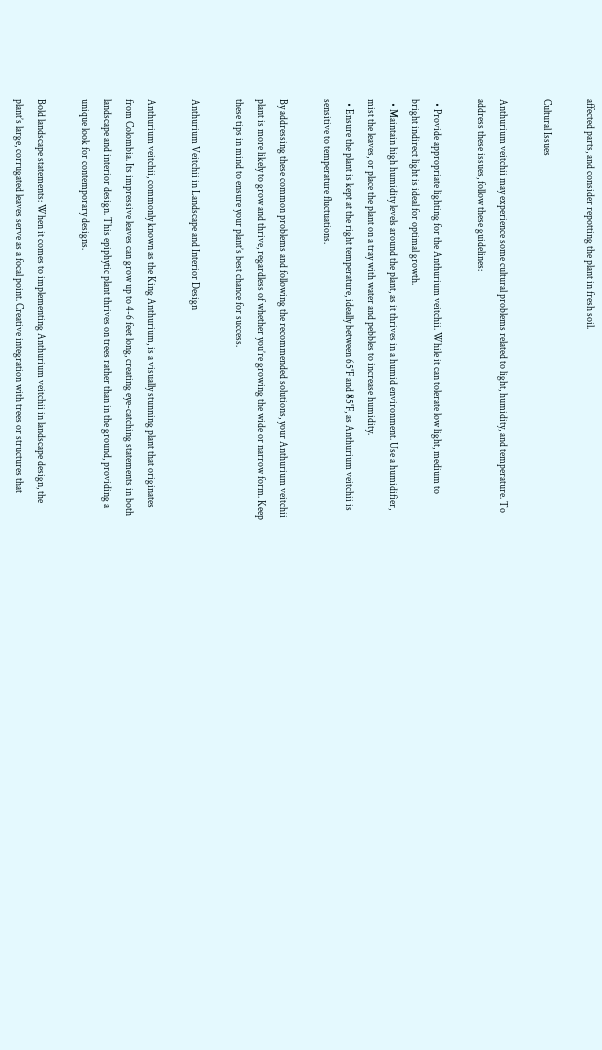affected parts, and consider repotting the plant in fresh soil.

Cultural Issues

Anthurium veitchii may experience some cultural problems related to light, humidity, and temperature. To address these issues, follow these guidelines:

  • Provide appropriate lighting for the Anthurium veitchii. While it can tolerate low light, medium to bright indirect light is ideal for optimal growth.
  • Maintain high humidity levels around the plant, as it thrives in a humid environment. Use a humidifier, mist the leaves, or place the plant on a tray with water and pebbles to increase humidity.
  • Ensure the plant is kept at the right temperature, ideally between 65°F and 85°F, as Anthurium veitchii is sensitive to temperature fluctuations.

By addressing these common problems and following the recommended solutions, your Anthurium veitchii plant is more likely to grow and thrive, regardless of whether you’re growing the wide or narrow form. Keep these tips in mind to ensure your plant’s best chance for success.

Anthurium Veitchii in Landscape and Interior Design

Anthurium veitchii, commonly known as the King Anthurium, is a visually stunning plant that originates from Colombia. Its impressive leaves can grow up to 4-6 feet long, creating eye-catching statements in both landscape and interior design. This epiphytic plant thrives on trees rather than in the ground, providing a unique look for contemporary designs.

Bold landscape statements: When it comes to implementing Anthurium veitchii in landscape design, the plant’s large, corrugated leaves serve as a focal point. Creative integration with trees or structures that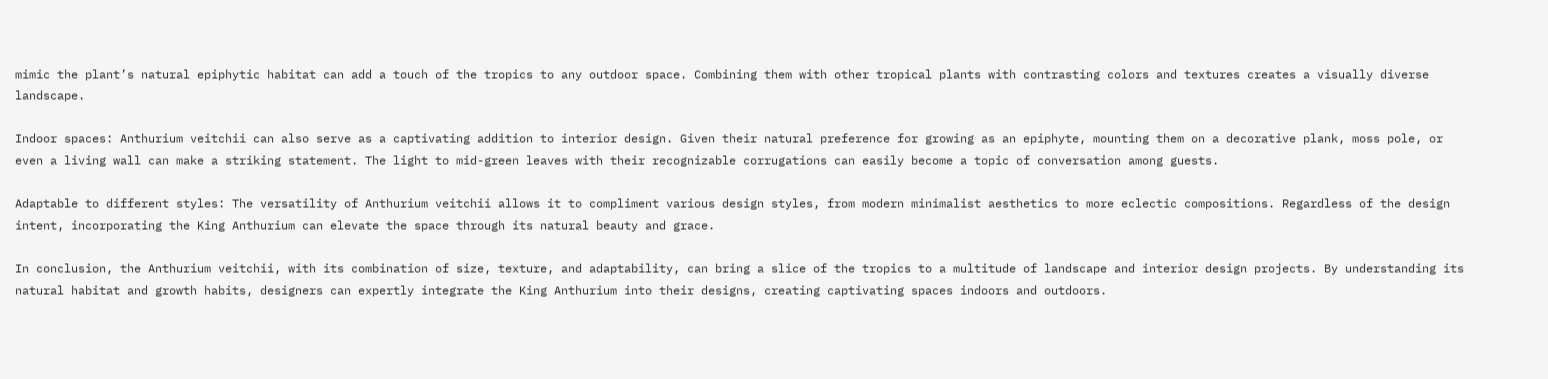mimic the plant’s natural epiphytic habitat can add a touch of the tropics to any outdoor space. Combining them with other tropical plants with contrasting colors and textures creates a visually diverse landscape.

Indoor spaces: Anthurium veitchii can also serve as a captivating addition to interior design. Given their natural preference for growing as an epiphyte, mounting them on a decorative plank, moss pole, or even a living wall can make a striking statement. The light to mid-green leaves with their recognizable corrugations can easily become a topic of conversation among guests.

Adaptable to different styles: The versatility of Anthurium veitchii allows it to compliment various design styles, from modern minimalist aesthetics to more eclectic compositions. Regardless of the design intent, incorporating the King Anthurium can elevate the space through its natural beauty and grace.

In conclusion, the Anthurium veitchii, with its combination of size, texture, and adaptability, can bring a slice of the tropics to a multitude of landscape and interior design projects. By understanding its natural habitat and growth habits, designers can expertly integrate the King Anthurium into their designs, creating captivating spaces indoors and outdoors.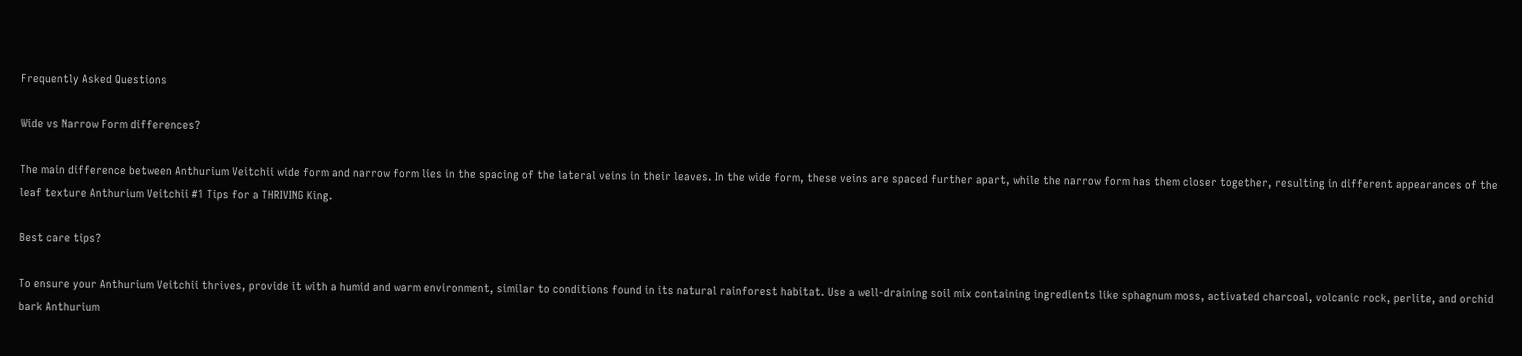Frequently Asked Questions

Wide vs Narrow Form differences?

The main difference between Anthurium Veitchii wide form and narrow form lies in the spacing of the lateral veins in their leaves. In the wide form, these veins are spaced further apart, while the narrow form has them closer together, resulting in different appearances of the leaf texture Anthurium Veitchii #1 Tips for a THRIVING King.

Best care tips?

To ensure your Anthurium Veitchii thrives, provide it with a humid and warm environment, similar to conditions found in its natural rainforest habitat. Use a well-draining soil mix containing ingredients like sphagnum moss, activated charcoal, volcanic rock, perlite, and orchid bark Anthurium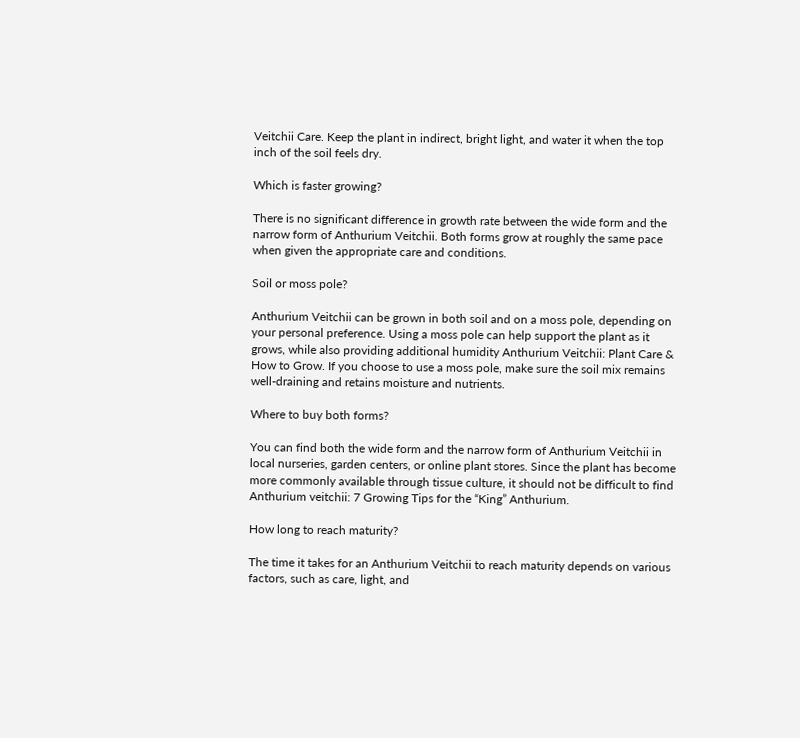Veitchii Care. Keep the plant in indirect, bright light, and water it when the top inch of the soil feels dry.

Which is faster growing?

There is no significant difference in growth rate between the wide form and the narrow form of Anthurium Veitchii. Both forms grow at roughly the same pace when given the appropriate care and conditions.

Soil or moss pole?

Anthurium Veitchii can be grown in both soil and on a moss pole, depending on your personal preference. Using a moss pole can help support the plant as it grows, while also providing additional humidity Anthurium Veitchii: Plant Care & How to Grow. If you choose to use a moss pole, make sure the soil mix remains well-draining and retains moisture and nutrients.

Where to buy both forms?

You can find both the wide form and the narrow form of Anthurium Veitchii in local nurseries, garden centers, or online plant stores. Since the plant has become more commonly available through tissue culture, it should not be difficult to find Anthurium veitchii: 7 Growing Tips for the “King” Anthurium.

How long to reach maturity?

The time it takes for an Anthurium Veitchii to reach maturity depends on various factors, such as care, light, and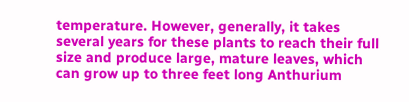temperature. However, generally, it takes several years for these plants to reach their full size and produce large, mature leaves, which can grow up to three feet long Anthurium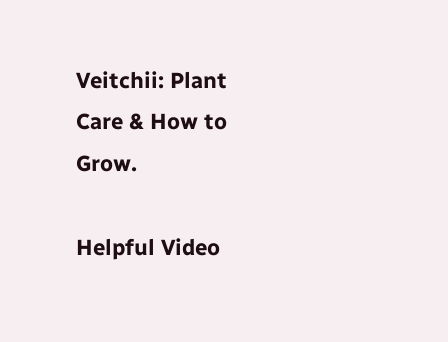Veitchii: Plant Care & How to Grow.

Helpful Video